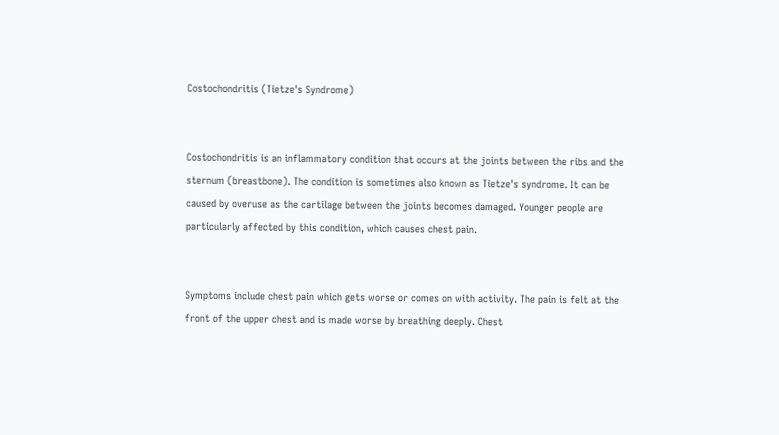Costochondritis (Tietze's Syndrome)


Costochondritis is an inflammatory condition that occurs at the joints between the ribs and the sternum (breastbone). The condition is sometimes also known as Tietze's syndrome. It can be caused by overuse as the cartilage between the joints becomes damaged. Younger people are particularly affected by this condition, which causes chest pain.


Symptoms include chest pain which gets worse or comes on with activity. The pain is felt at the front of the upper chest and is made worse by breathing deeply. Chest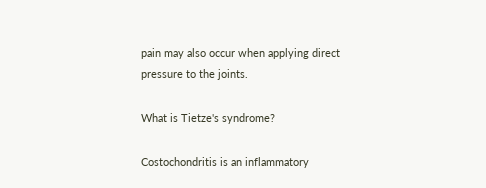pain may also occur when applying direct pressure to the joints.

What is Tietze's syndrome?

Costochondritis is an inflammatory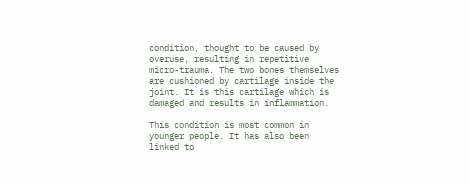condition, thought to be caused by overuse, resulting in repetitive micro-trauma. The two bones themselves are cushioned by cartilage inside the joint. It is this cartilage which is damaged and results in inflammation.

This condition is most common in younger people. It has also been linked to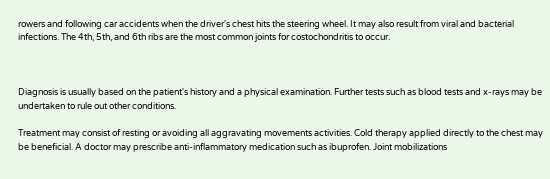rowers and following car accidents when the driver's chest hits the steering wheel. It may also result from viral and bacterial infections. The 4th, 5th, and 6th ribs are the most common joints for costochondritis to occur.



Diagnosis is usually based on the patient's history and a physical examination. Further tests such as blood tests and x-rays may be undertaken to rule out other conditions.

Treatment may consist of resting or avoiding all aggravating movements activities. Cold therapy applied directly to the chest may be beneficial. A doctor may prescribe anti-inflammatory medication such as ibuprofen. Joint mobilizations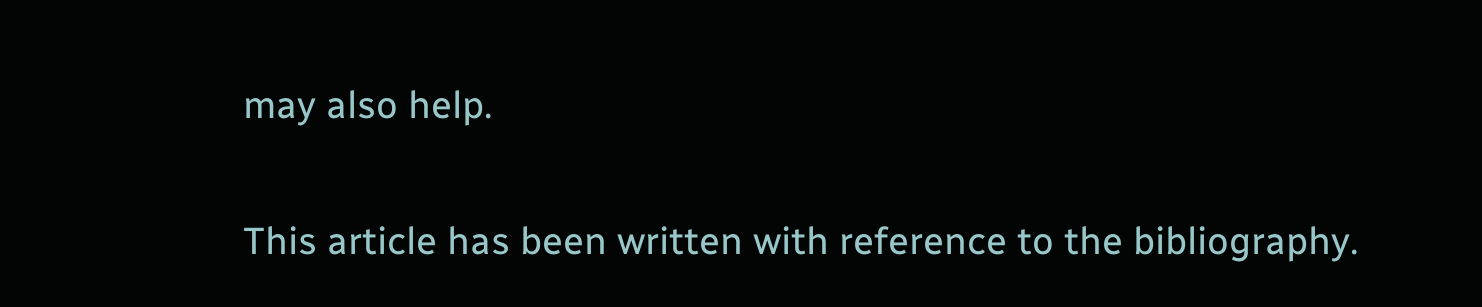may also help.

This article has been written with reference to the bibliography.